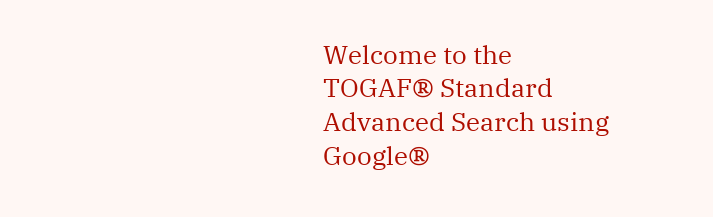Welcome to the TOGAF® Standard Advanced Search using Google®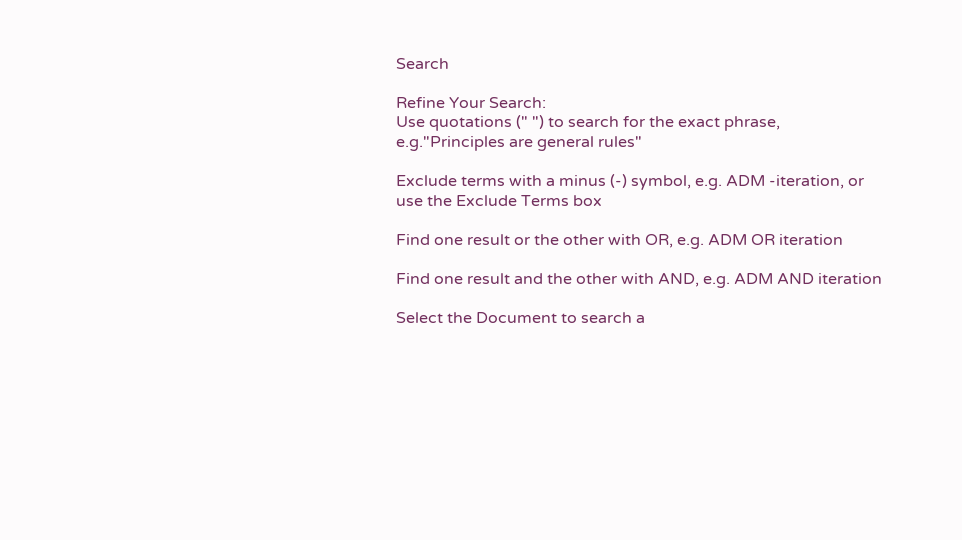Search

Refine Your Search:
Use quotations (" ") to search for the exact phrase, e.g."Principles are general rules"

Exclude terms with a minus (-) symbol, e.g. ADM -iteration, or use the Exclude Terms box

Find one result or the other with OR, e.g. ADM OR iteration

Find one result and the other with AND, e.g. ADM AND iteration

Select the Document to search a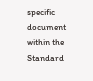specific document within the Standard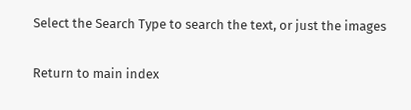Select the Search Type to search the text, or just the images

Return to main index